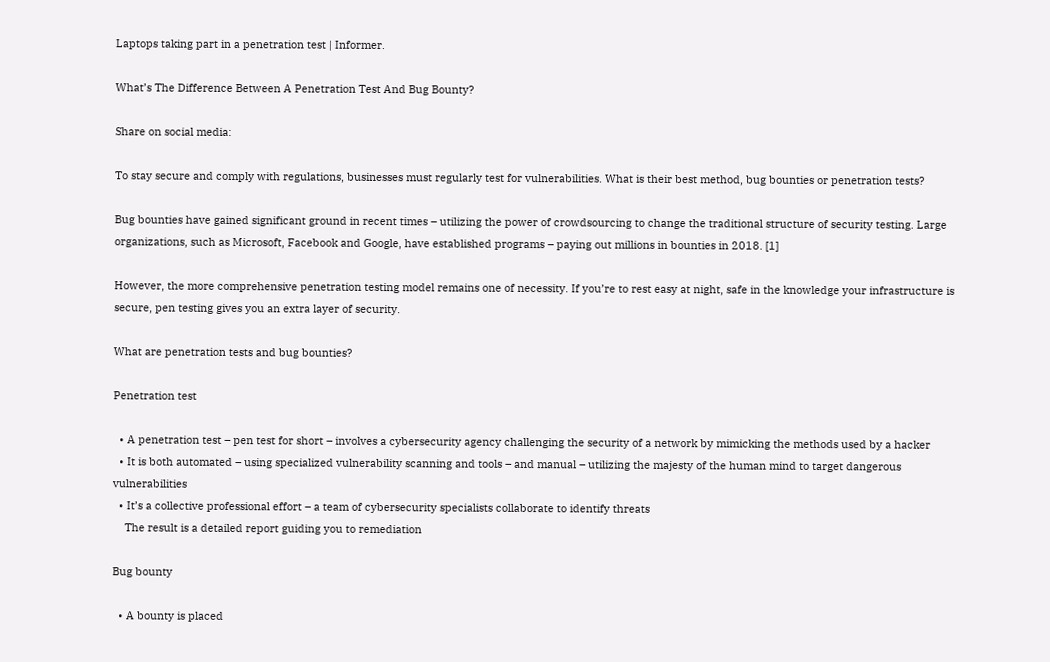Laptops taking part in a penetration test | Informer.

What’s The Difference Between A Penetration Test And Bug Bounty?

Share on social media:

To stay secure and comply with regulations, businesses must regularly test for vulnerabilities. What is their best method, bug bounties or penetration tests?

Bug bounties have gained significant ground in recent times – utilizing the power of crowdsourcing to change the traditional structure of security testing. Large organizations, such as Microsoft, Facebook and Google, have established programs – paying out millions in bounties in 2018. [1]

However, the more comprehensive penetration testing model remains one of necessity. If you’re to rest easy at night, safe in the knowledge your infrastructure is secure, pen testing gives you an extra layer of security.

What are penetration tests and bug bounties?

Penetration test

  • A penetration test – pen test for short – involves a cybersecurity agency challenging the security of a network by mimicking the methods used by a hacker
  • It is both automated – using specialized vulnerability scanning and tools – and manual – utilizing the majesty of the human mind to target dangerous vulnerabilities
  • It’s a collective professional effort – a team of cybersecurity specialists collaborate to identify threats
    The result is a detailed report guiding you to remediation

Bug bounty

  • A bounty is placed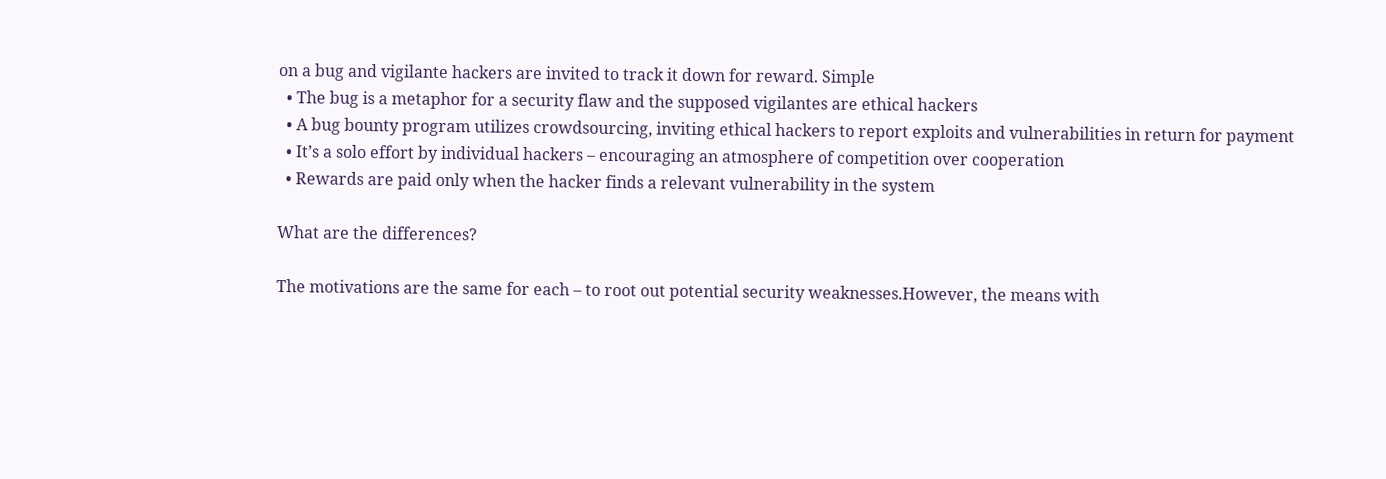on a bug and vigilante hackers are invited to track it down for reward. Simple
  • The bug is a metaphor for a security flaw and the supposed vigilantes are ethical hackers
  • A bug bounty program utilizes crowdsourcing, inviting ethical hackers to report exploits and vulnerabilities in return for payment
  • It’s a solo effort by individual hackers – encouraging an atmosphere of competition over cooperation
  • Rewards are paid only when the hacker finds a relevant vulnerability in the system

What are the differences?

The motivations are the same for each – to root out potential security weaknesses.However, the means with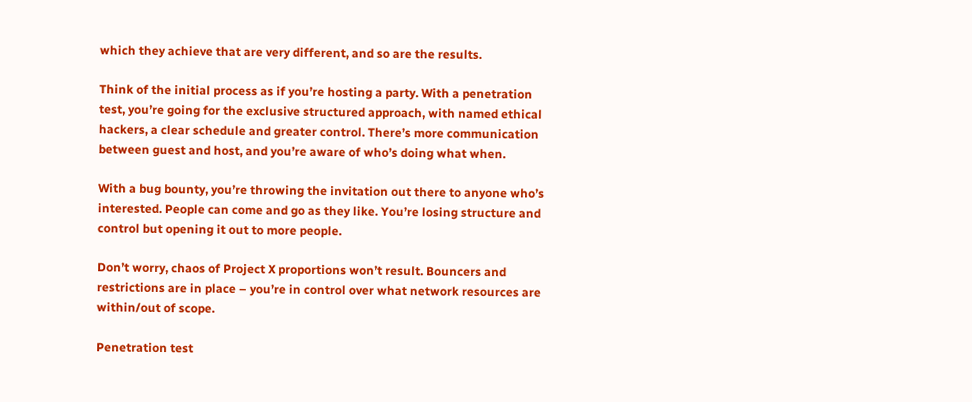which they achieve that are very different, and so are the results.

Think of the initial process as if you’re hosting a party. With a penetration test, you’re going for the exclusive structured approach, with named ethical hackers, a clear schedule and greater control. There’s more communication between guest and host, and you’re aware of who’s doing what when.

With a bug bounty, you’re throwing the invitation out there to anyone who’s interested. People can come and go as they like. You’re losing structure and control but opening it out to more people.

Don’t worry, chaos of Project X proportions won’t result. Bouncers and restrictions are in place – you’re in control over what network resources are within/out of scope.

Penetration test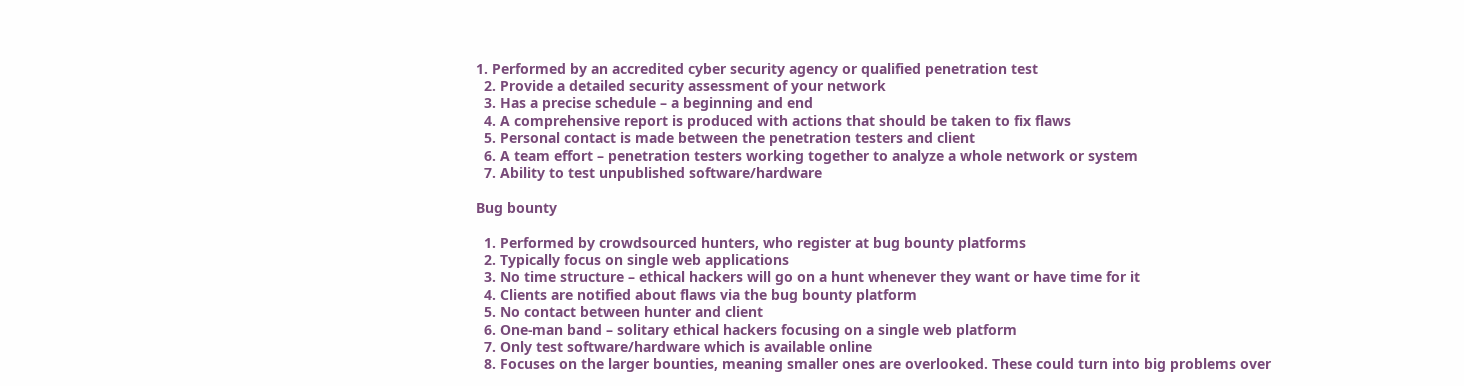1. Performed by an accredited cyber security agency or qualified penetration test
  2. Provide a detailed security assessment of your network
  3. Has a precise schedule – a beginning and end
  4. A comprehensive report is produced with actions that should be taken to fix flaws
  5. Personal contact is made between the penetration testers and client
  6. A team effort – penetration testers working together to analyze a whole network or system
  7. Ability to test unpublished software/hardware

Bug bounty

  1. Performed by crowdsourced hunters, who register at bug bounty platforms
  2. Typically focus on single web applications
  3. No time structure – ethical hackers will go on a hunt whenever they want or have time for it
  4. Clients are notified about flaws via the bug bounty platform
  5. No contact between hunter and client
  6. One-man band – solitary ethical hackers focusing on a single web platform
  7. Only test software/hardware which is available online
  8. Focuses on the larger bounties, meaning smaller ones are overlooked. These could turn into big problems over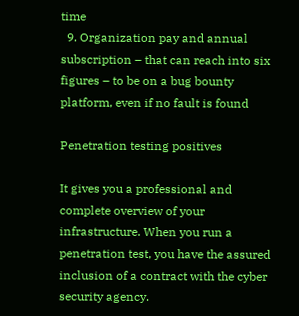time
  9. Organization pay and annual subscription – that can reach into six figures – to be on a bug bounty platform, even if no fault is found

Penetration testing positives

It gives you a professional and complete overview of your infrastructure. When you run a penetration test, you have the assured inclusion of a contract with the cyber security agency.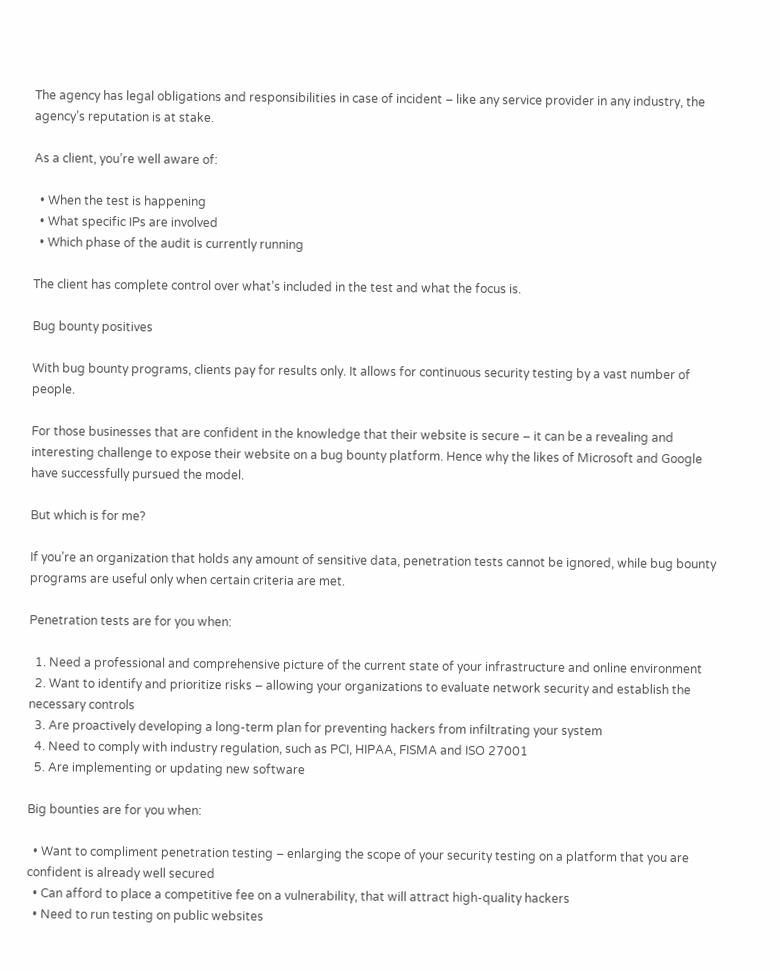The agency has legal obligations and responsibilities in case of incident – like any service provider in any industry, the agency’s reputation is at stake.

As a client, you’re well aware of:

  • When the test is happening
  • What specific IPs are involved
  • Which phase of the audit is currently running

The client has complete control over what’s included in the test and what the focus is.

Bug bounty positives

With bug bounty programs, clients pay for results only. It allows for continuous security testing by a vast number of people.

For those businesses that are confident in the knowledge that their website is secure – it can be a revealing and interesting challenge to expose their website on a bug bounty platform. Hence why the likes of Microsoft and Google have successfully pursued the model.

But which is for me?

If you’re an organization that holds any amount of sensitive data, penetration tests cannot be ignored, while bug bounty programs are useful only when certain criteria are met.

Penetration tests are for you when:

  1. Need a professional and comprehensive picture of the current state of your infrastructure and online environment
  2. Want to identify and prioritize risks – allowing your organizations to evaluate network security and establish the necessary controls
  3. Are proactively developing a long-term plan for preventing hackers from infiltrating your system
  4. Need to comply with industry regulation, such as PCI, HIPAA, FISMA and ISO 27001
  5. Are implementing or updating new software

Big bounties are for you when:

  • Want to compliment penetration testing – enlarging the scope of your security testing on a platform that you are confident is already well secured
  • Can afford to place a competitive fee on a vulnerability, that will attract high-quality hackers
  • Need to run testing on public websites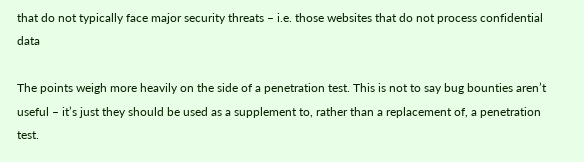that do not typically face major security threats – i.e. those websites that do not process confidential data

The points weigh more heavily on the side of a penetration test. This is not to say bug bounties aren’t useful – it’s just they should be used as a supplement to, rather than a replacement of, a penetration test.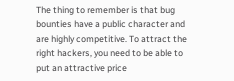The thing to remember is that bug bounties have a public character and are highly competitive. To attract the right hackers, you need to be able to put an attractive price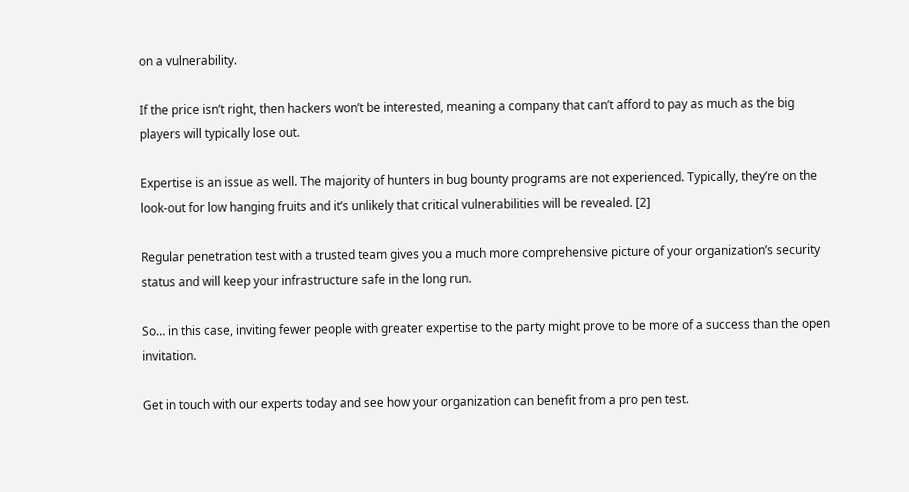on a vulnerability.

If the price isn’t right, then hackers won’t be interested, meaning a company that can’t afford to pay as much as the big players will typically lose out.

Expertise is an issue as well. The majority of hunters in bug bounty programs are not experienced. Typically, they’re on the look-out for low hanging fruits and it’s unlikely that critical vulnerabilities will be revealed. [2]

Regular penetration test with a trusted team gives you a much more comprehensive picture of your organization’s security status and will keep your infrastructure safe in the long run.

So… in this case, inviting fewer people with greater expertise to the party might prove to be more of a success than the open invitation.

Get in touch with our experts today and see how your organization can benefit from a pro pen test.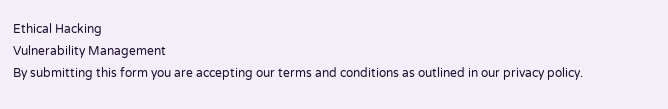Ethical Hacking
Vulnerability Management
By submitting this form you are accepting our terms and conditions as outlined in our privacy policy.